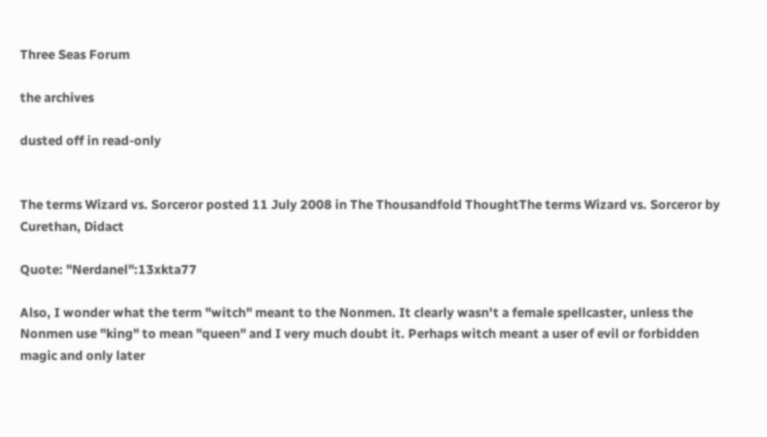Three Seas Forum

the archives

dusted off in read-only


The terms Wizard vs. Sorceror posted 11 July 2008 in The Thousandfold ThoughtThe terms Wizard vs. Sorceror by Curethan, Didact

Quote: "Nerdanel":13xkta77

Also, I wonder what the term "witch" meant to the Nonmen. It clearly wasn't a female spellcaster, unless the Nonmen use "king" to mean "queen" and I very much doubt it. Perhaps witch meant a user of evil or forbidden magic and only later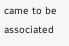came to be associated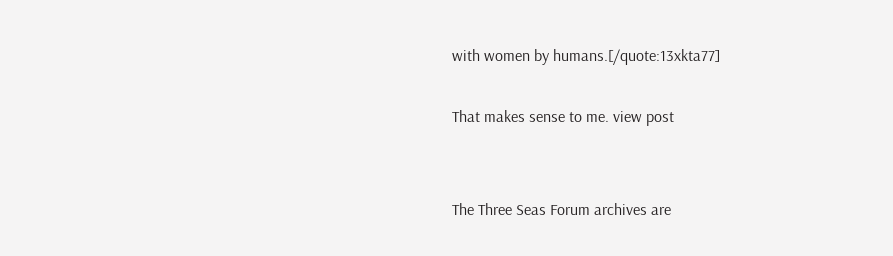with women by humans.[/quote:13xkta77]

That makes sense to me. view post


The Three Seas Forum archives are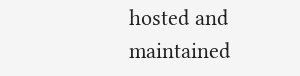hosted and maintained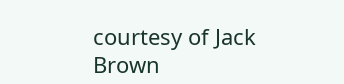courtesy of Jack Brown